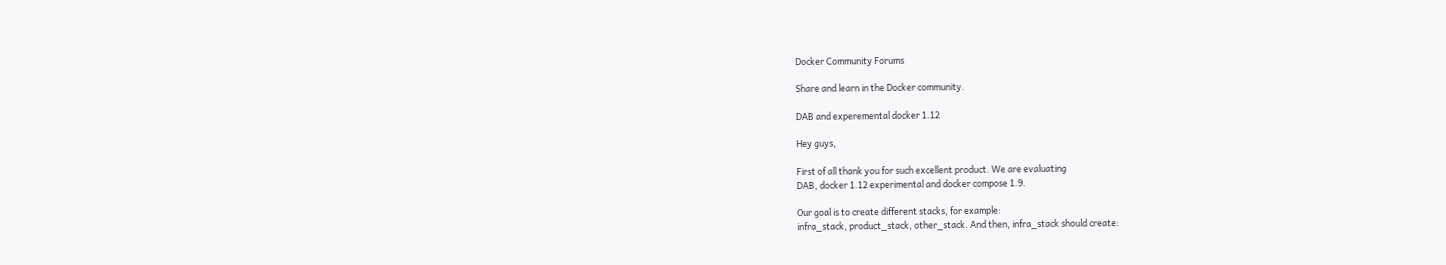Docker Community Forums

Share and learn in the Docker community.

DAB and experemental docker 1.12

Hey guys,

First of all thank you for such excellent product. We are evaluating
DAB, docker 1.12 experimental and docker compose 1.9.

Our goal is to create different stacks, for example:
infra_stack, product_stack, other_stack. And then, infra_stack should create: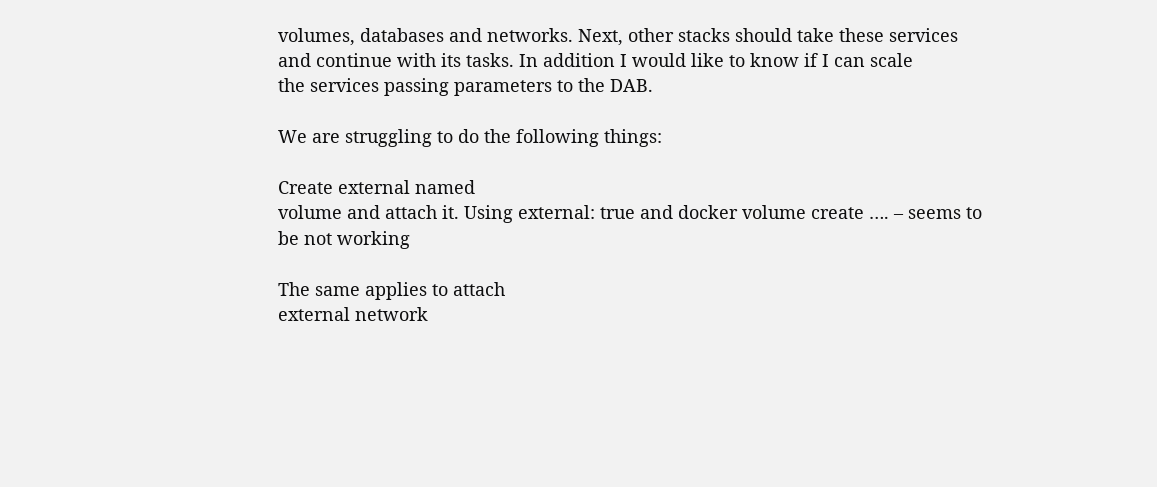volumes, databases and networks. Next, other stacks should take these services
and continue with its tasks. In addition I would like to know if I can scale
the services passing parameters to the DAB.

We are struggling to do the following things:

Create external named
volume and attach it. Using external: true and docker volume create …. – seems to
be not working

The same applies to attach
external network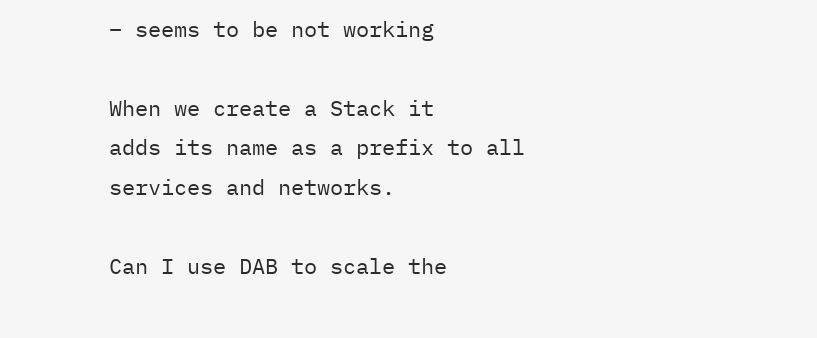– seems to be not working

When we create a Stack it
adds its name as a prefix to all services and networks.

Can I use DAB to scale the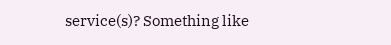service(s)? Something like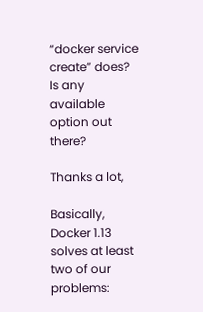“docker service create” does? Is any available
option out there?

Thanks a lot,

Basically, Docker 1.13 solves at least two of our problems: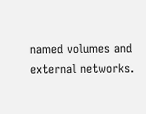named volumes and external networks.